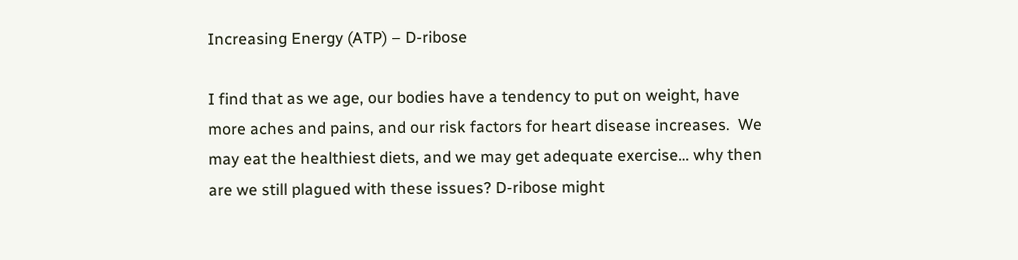Increasing Energy (ATP) – D-ribose

I find that as we age, our bodies have a tendency to put on weight, have more aches and pains, and our risk factors for heart disease increases.  We may eat the healthiest diets, and we may get adequate exercise… why then are we still plagued with these issues? D-ribose might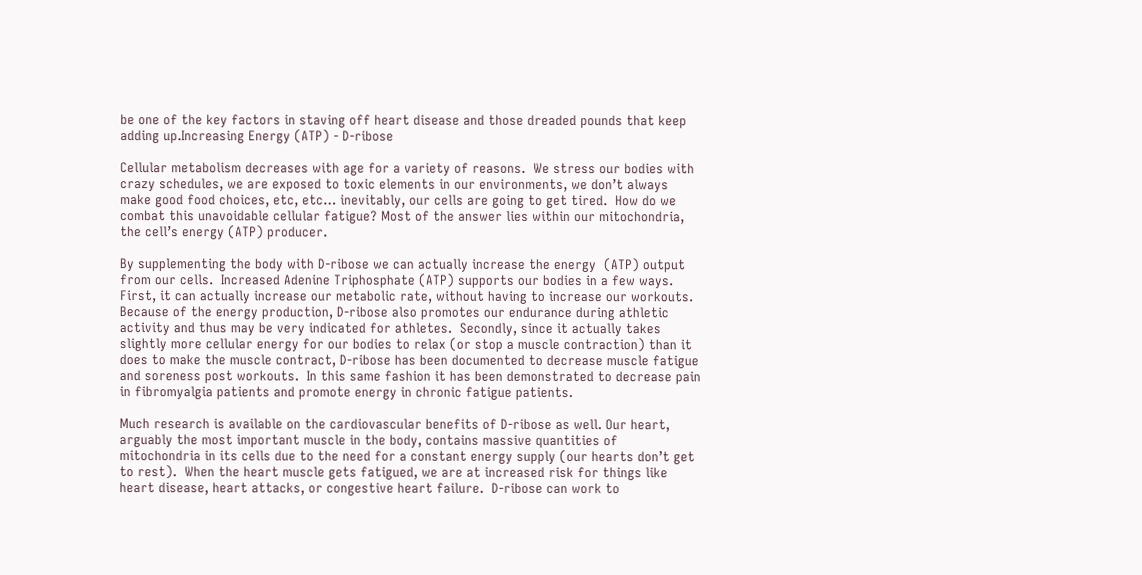be one of the key factors in staving off heart disease and those dreaded pounds that keep adding up.Increasing Energy (ATP) - D-ribose

Cellular metabolism decreases with age for a variety of reasons.  We stress our bodies with crazy schedules, we are exposed to toxic elements in our environments, we don’t always make good food choices, etc, etc… inevitably, our cells are going to get tired.  How do we combat this unavoidable cellular fatigue? Most of the answer lies within our mitochondria, the cell’s energy (ATP) producer.

By supplementing the body with D-ribose we can actually increase the energy  (ATP) output from our cells.  Increased Adenine Triphosphate (ATP) supports our bodies in a few ways.  First, it can actually increase our metabolic rate, without having to increase our workouts.  Because of the energy production, D-ribose also promotes our endurance during athletic activity and thus may be very indicated for athletes.  Secondly, since it actually takes slightly more cellular energy for our bodies to relax (or stop a muscle contraction) than it does to make the muscle contract, D-ribose has been documented to decrease muscle fatigue and soreness post workouts.  In this same fashion it has been demonstrated to decrease pain in fibromyalgia patients and promote energy in chronic fatigue patients.

Much research is available on the cardiovascular benefits of D-ribose as well. Our heart, arguably the most important muscle in the body, contains massive quantities of mitochondria in its cells due to the need for a constant energy supply (our hearts don’t get to rest).  When the heart muscle gets fatigued, we are at increased risk for things like heart disease, heart attacks, or congestive heart failure.  D-ribose can work to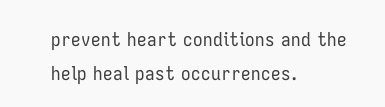prevent heart conditions and the help heal past occurrences.